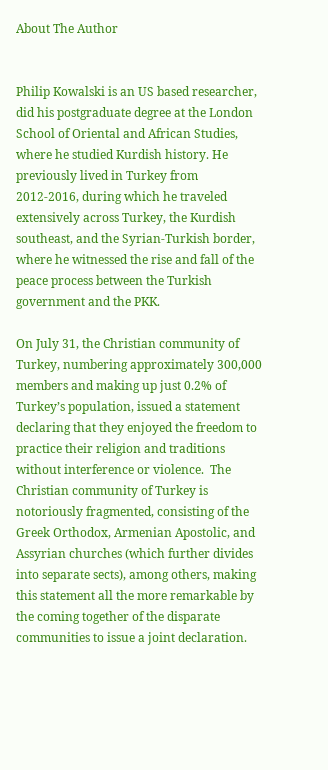About The Author


Philip Kowalski is an US based researcher, did his postgraduate degree at the London School of Oriental and African Studies, where he studied Kurdish history. He previously lived in Turkey from 2012-2016, during which he traveled extensively across Turkey, the Kurdish southeast, and the Syrian-Turkish border, where he witnessed the rise and fall of the peace process between the Turkish government and the PKK.

On July 31, the Christian community of Turkey, numbering approximately 300,000 members and making up just 0.2% of Turkey’s population, issued a statement declaring that they enjoyed the freedom to practice their religion and traditions without interference or violence.  The Christian community of Turkey is notoriously fragmented, consisting of the Greek Orthodox, Armenian Apostolic, and Assyrian churches (which further divides into separate sects), among others, making this statement all the more remarkable by the coming together of the disparate communities to issue a joint declaration.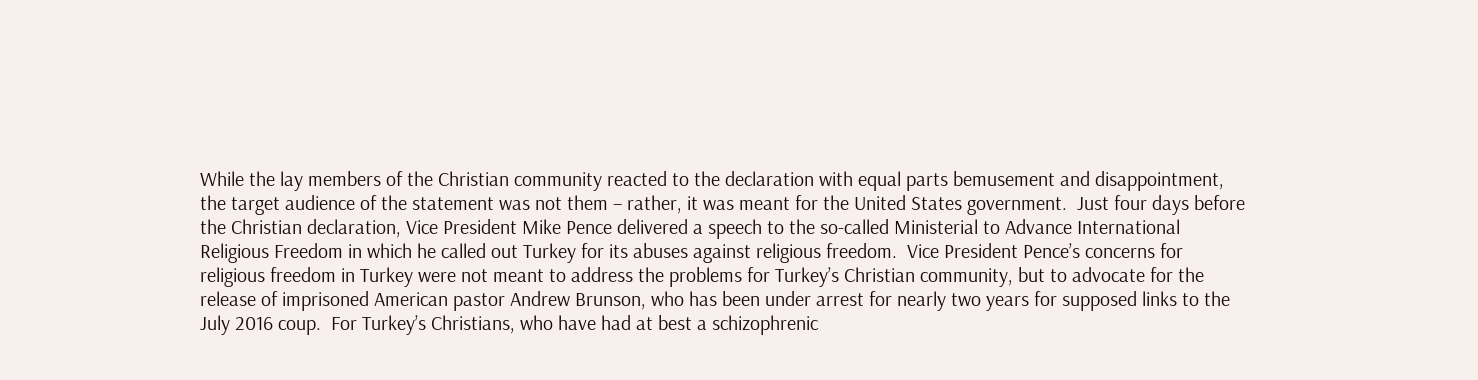While the lay members of the Christian community reacted to the declaration with equal parts bemusement and disappointment, the target audience of the statement was not them – rather, it was meant for the United States government.  Just four days before the Christian declaration, Vice President Mike Pence delivered a speech to the so-called Ministerial to Advance International Religious Freedom in which he called out Turkey for its abuses against religious freedom.  Vice President Pence’s concerns for religious freedom in Turkey were not meant to address the problems for Turkey’s Christian community, but to advocate for the release of imprisoned American pastor Andrew Brunson, who has been under arrest for nearly two years for supposed links to the July 2016 coup.  For Turkey’s Christians, who have had at best a schizophrenic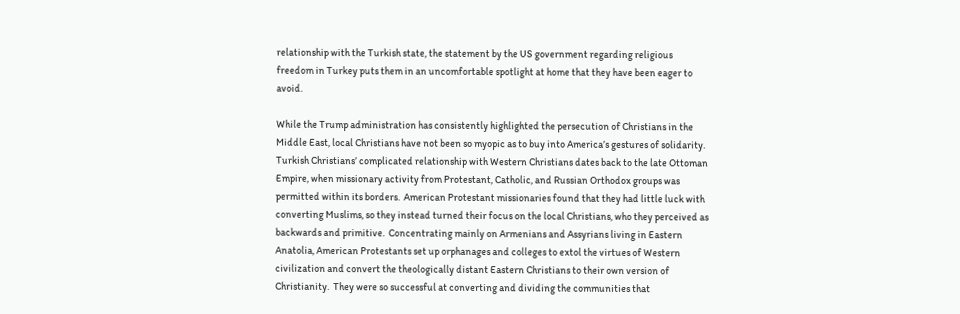relationship with the Turkish state, the statement by the US government regarding religious freedom in Turkey puts them in an uncomfortable spotlight at home that they have been eager to avoid.

While the Trump administration has consistently highlighted the persecution of Christians in the Middle East, local Christians have not been so myopic as to buy into America’s gestures of solidarity.  Turkish Christians’ complicated relationship with Western Christians dates back to the late Ottoman Empire, when missionary activity from Protestant, Catholic, and Russian Orthodox groups was permitted within its borders.  American Protestant missionaries found that they had little luck with converting Muslims, so they instead turned their focus on the local Christians, who they perceived as backwards and primitive.  Concentrating mainly on Armenians and Assyrians living in Eastern Anatolia, American Protestants set up orphanages and colleges to extol the virtues of Western civilization and convert the theologically distant Eastern Christians to their own version of Christianity.  They were so successful at converting and dividing the communities that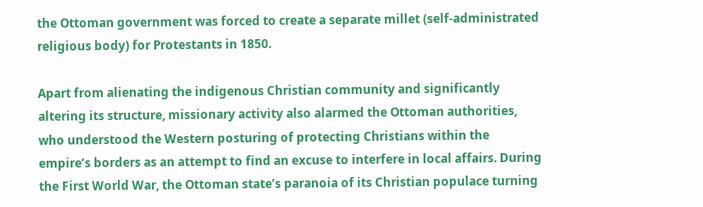the Ottoman government was forced to create a separate millet (self-administrated religious body) for Protestants in 1850.

Apart from alienating the indigenous Christian community and significantly altering its structure, missionary activity also alarmed the Ottoman authorities, who understood the Western posturing of protecting Christians within the empire’s borders as an attempt to find an excuse to interfere in local affairs. During the First World War, the Ottoman state’s paranoia of its Christian populace turning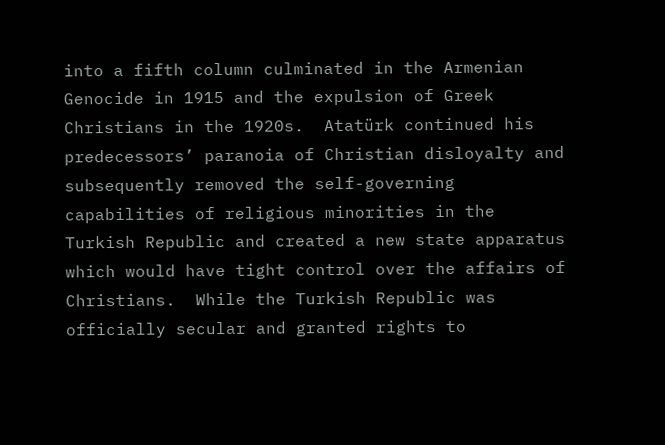into a fifth column culminated in the Armenian Genocide in 1915 and the expulsion of Greek Christians in the 1920s.  Atatürk continued his predecessors’ paranoia of Christian disloyalty and subsequently removed the self-governing capabilities of religious minorities in the Turkish Republic and created a new state apparatus which would have tight control over the affairs of Christians.  While the Turkish Republic was officially secular and granted rights to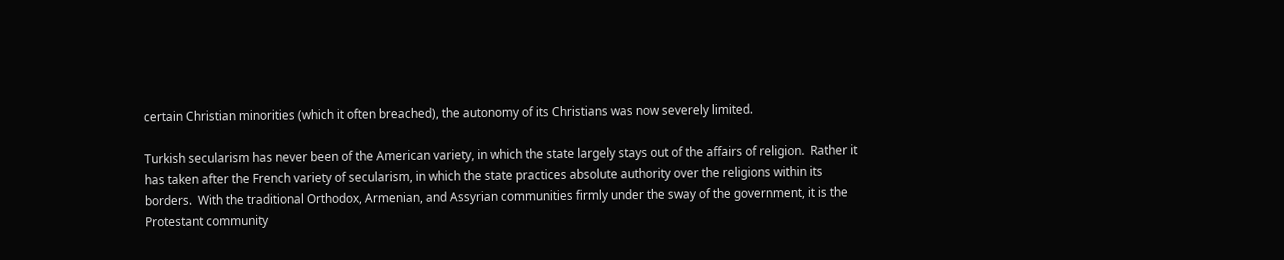certain Christian minorities (which it often breached), the autonomy of its Christians was now severely limited.

Turkish secularism has never been of the American variety, in which the state largely stays out of the affairs of religion.  Rather it has taken after the French variety of secularism, in which the state practices absolute authority over the religions within its borders.  With the traditional Orthodox, Armenian, and Assyrian communities firmly under the sway of the government, it is the Protestant community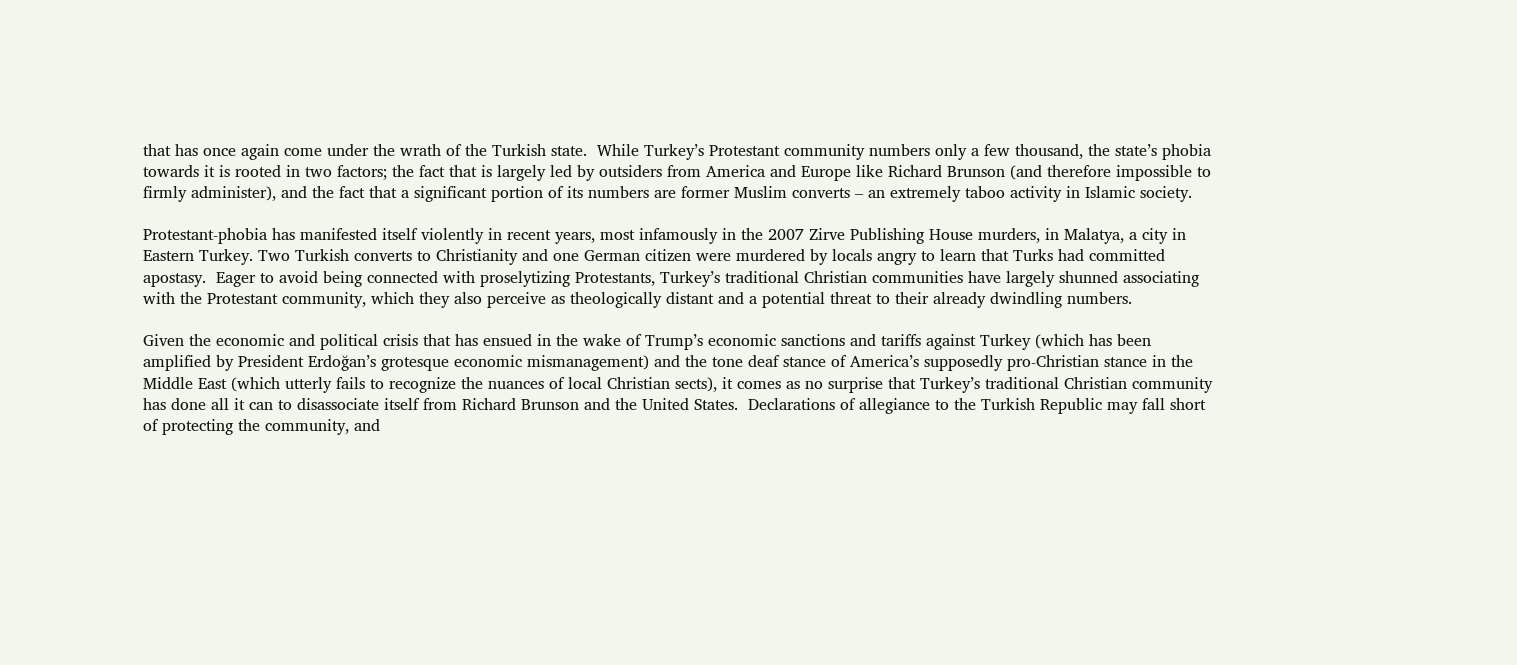that has once again come under the wrath of the Turkish state.  While Turkey’s Protestant community numbers only a few thousand, the state’s phobia towards it is rooted in two factors; the fact that is largely led by outsiders from America and Europe like Richard Brunson (and therefore impossible to firmly administer), and the fact that a significant portion of its numbers are former Muslim converts – an extremely taboo activity in Islamic society.

Protestant-phobia has manifested itself violently in recent years, most infamously in the 2007 Zirve Publishing House murders, in Malatya, a city in Eastern Turkey. Two Turkish converts to Christianity and one German citizen were murdered by locals angry to learn that Turks had committed apostasy.  Eager to avoid being connected with proselytizing Protestants, Turkey’s traditional Christian communities have largely shunned associating with the Protestant community, which they also perceive as theologically distant and a potential threat to their already dwindling numbers.

Given the economic and political crisis that has ensued in the wake of Trump’s economic sanctions and tariffs against Turkey (which has been amplified by President Erdoğan’s grotesque economic mismanagement) and the tone deaf stance of America’s supposedly pro-Christian stance in the Middle East (which utterly fails to recognize the nuances of local Christian sects), it comes as no surprise that Turkey’s traditional Christian community has done all it can to disassociate itself from Richard Brunson and the United States.  Declarations of allegiance to the Turkish Republic may fall short of protecting the community, and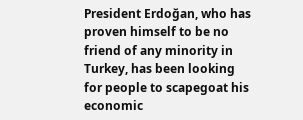President Erdoğan, who has proven himself to be no friend of any minority in Turkey, has been looking for people to scapegoat his economic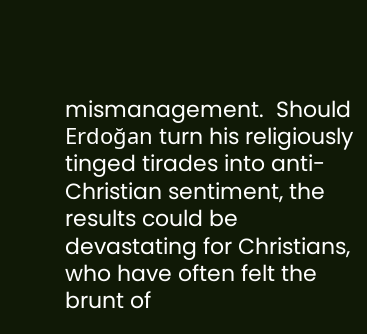mismanagement.  Should Erdoğan turn his religiously tinged tirades into anti-Christian sentiment, the results could be devastating for Christians, who have often felt the brunt of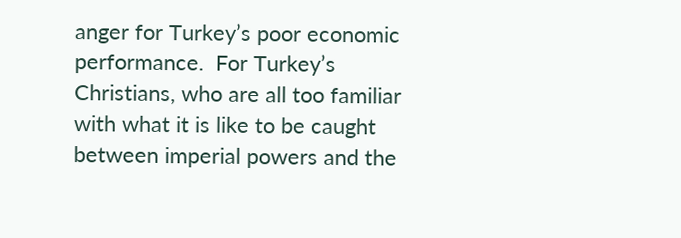anger for Turkey’s poor economic performance.  For Turkey’s Christians, who are all too familiar with what it is like to be caught between imperial powers and the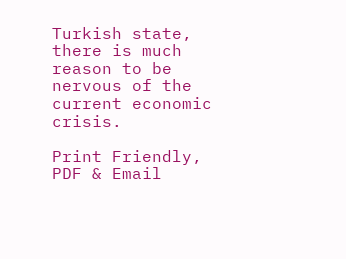Turkish state, there is much reason to be nervous of the current economic crisis.

Print Friendly, PDF & Email